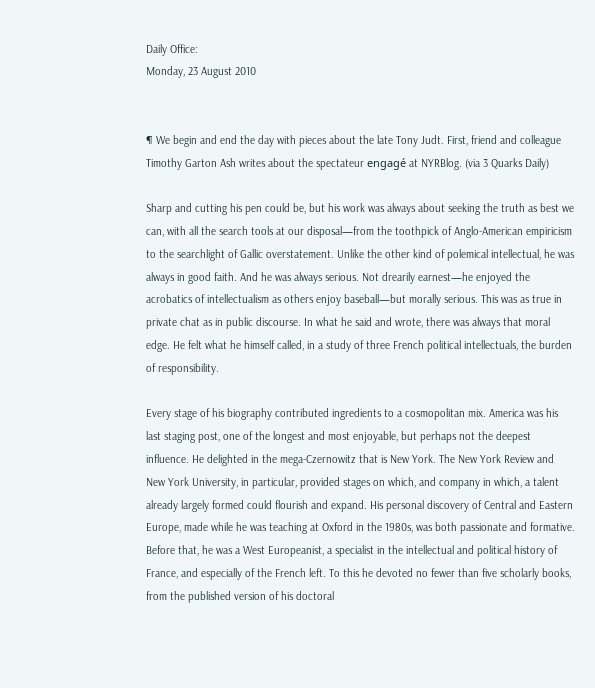Daily Office:
Monday, 23 August 2010


¶ We begin and end the day with pieces about the late Tony Judt. First, friend and colleague Timothy Garton Ash writes about the spectateur engagé at NYRBlog. (via 3 Quarks Daily)

Sharp and cutting his pen could be, but his work was always about seeking the truth as best we can, with all the search tools at our disposal—from the toothpick of Anglo-American empiricism to the searchlight of Gallic overstatement. Unlike the other kind of polemical intellectual, he was always in good faith. And he was always serious. Not drearily earnest—he enjoyed the acrobatics of intellectualism as others enjoy baseball—but morally serious. This was as true in private chat as in public discourse. In what he said and wrote, there was always that moral edge. He felt what he himself called, in a study of three French political intellectuals, the burden of responsibility.

Every stage of his biography contributed ingredients to a cosmopolitan mix. America was his last staging post, one of the longest and most enjoyable, but perhaps not the deepest influence. He delighted in the mega-Czernowitz that is New York. The New York Review and New York University, in particular, provided stages on which, and company in which, a talent already largely formed could flourish and expand. His personal discovery of Central and Eastern Europe, made while he was teaching at Oxford in the 1980s, was both passionate and formative. Before that, he was a West Europeanist, a specialist in the intellectual and political history of France, and especially of the French left. To this he devoted no fewer than five scholarly books, from the published version of his doctoral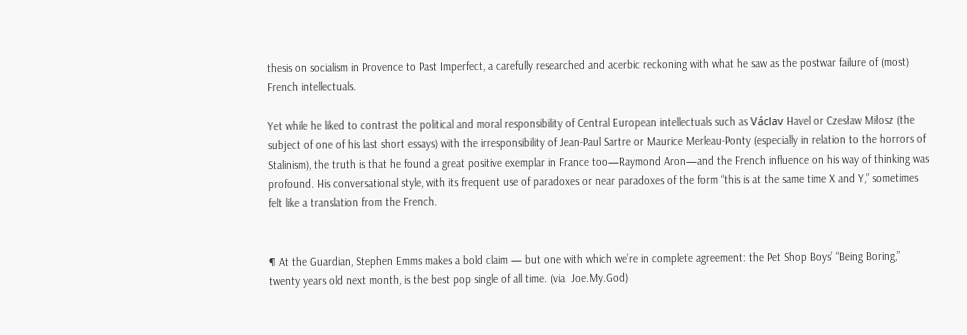thesis on socialism in Provence to Past Imperfect, a carefully researched and acerbic reckoning with what he saw as the postwar failure of (most) French intellectuals.

Yet while he liked to contrast the political and moral responsibility of Central European intellectuals such as Václav Havel or Czesław Miłosz (the subject of one of his last short essays) with the irresponsibility of Jean-Paul Sartre or Maurice Merleau-Ponty (especially in relation to the horrors of Stalinism), the truth is that he found a great positive exemplar in France too—Raymond Aron—and the French influence on his way of thinking was profound. His conversational style, with its frequent use of paradoxes or near paradoxes of the form “this is at the same time X and Y,” sometimes felt like a translation from the French.


¶ At the Guardian, Stephen Emms makes a bold claim — but one with which we’re in complete agreement: the Pet Shop Boys’ “Being Boring,” twenty years old next month, is the best pop single of all time. (via  Joe.My.God)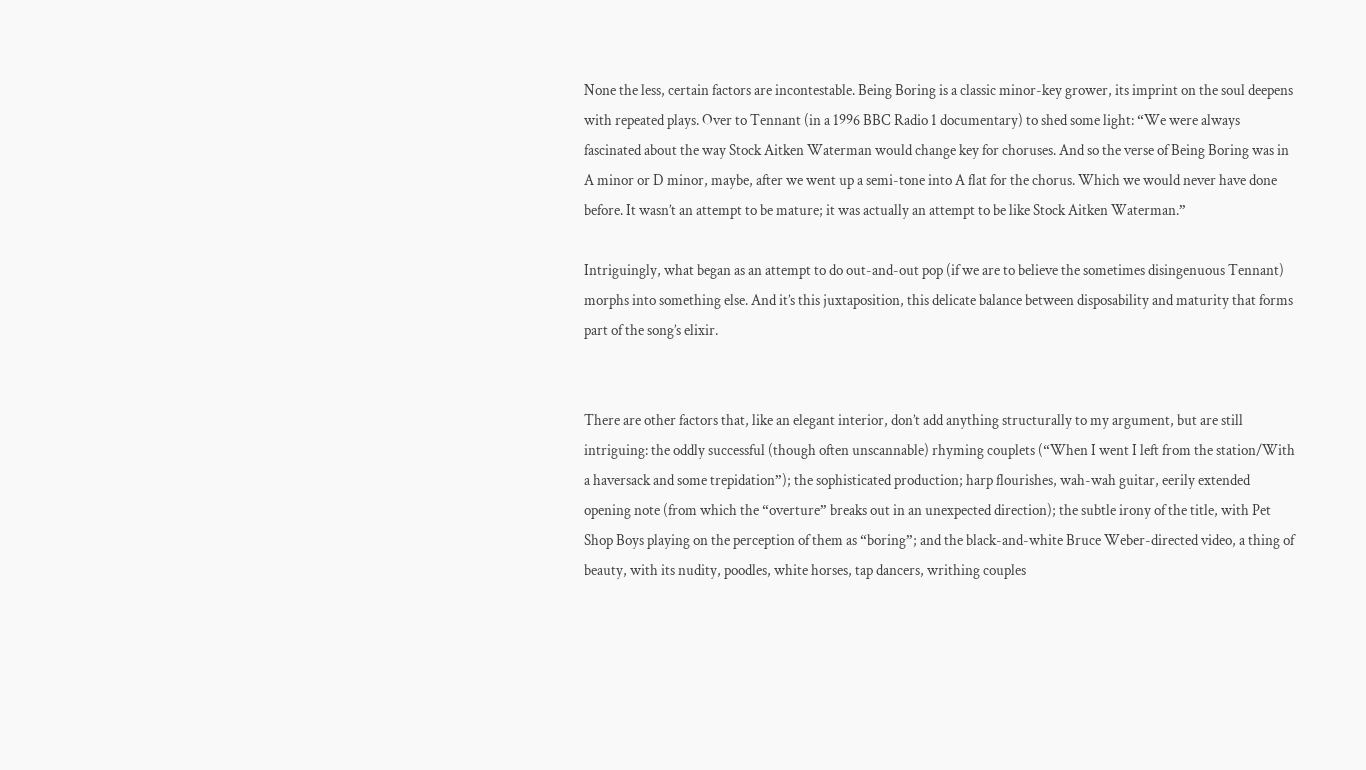None the less, certain factors are incontestable. Being Boring is a classic minor-key grower, its imprint on the soul deepens with repeated plays. Over to Tennant (in a 1996 BBC Radio 1 documentary) to shed some light: “We were always fascinated about the way Stock Aitken Waterman would change key for choruses. And so the verse of Being Boring was in A minor or D minor, maybe, after we went up a semi-tone into A flat for the chorus. Which we would never have done before. It wasn’t an attempt to be mature; it was actually an attempt to be like Stock Aitken Waterman.”

Intriguingly, what began as an attempt to do out-and-out pop (if we are to believe the sometimes disingenuous Tennant) morphs into something else. And it’s this juxtaposition, this delicate balance between disposability and maturity that forms part of the song’s elixir.


There are other factors that, like an elegant interior, don’t add anything structurally to my argument, but are still intriguing: the oddly successful (though often unscannable) rhyming couplets (“When I went I left from the station/With a haversack and some trepidation”); the sophisticated production; harp flourishes, wah-wah guitar, eerily extended opening note (from which the “overture” breaks out in an unexpected direction); the subtle irony of the title, with Pet Shop Boys playing on the perception of them as “boring”; and the black-and-white Bruce Weber-directed video, a thing of beauty, with its nudity, poodles, white horses, tap dancers, writhing couples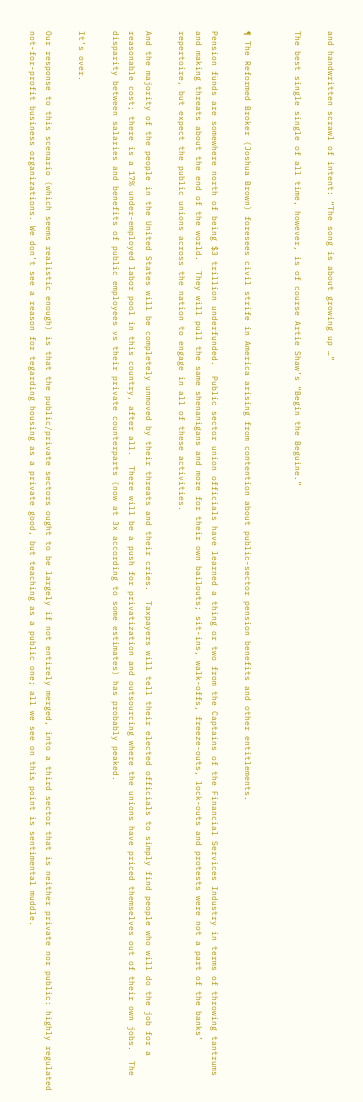and handwritten scrawl of intent: “The song is about growing up …”

The best single single of all time, however, is of course Artie Shaw’s “Begin the Beguine.”


¶ The Reformed Broker (Joshua Brown) foresees civil strife in America arising from contention about public-sector pension benefits and other entitlements.

Pension funds are somewhere north of being $3 trillion underfunded.  Public sector union officials have learned a thing or two from the Captains of the Financial Services Industry in terms of throwing tantrums and making threats about the end of the world.  They will pull the same shenanigans and more for their own bailouts; sit-ins, walk-offs, freeze-outs, lock-outs and protests were not a part of the banks’ repertoire, but expect the public unions across the nation to engage in all of these activities.

And the majority of the people in the United States will be completely unmoved by their threats and their cries.  Taxpayers will tell their elected officials to simply find people who will do the job for a reasonable cost; there is a 17% under-employed labor pool in this country, after all.  There will be a push for privatization and outsourcing where the unions have priced themselves out of their own jobs.  The disparity between salaries and benefits of public employees vs their private counterparts (now at 3x according to some estimates) has probably peaked.

It’s over.

Our response to this scenario (which seems realistic enough) is that the public/private sectors ought to be largely if not entirely merged, into a third sector that is neither private nor public: highly regulated not-for-profit business organizations. We don’t see a reason for tegarding housing as a private good, but teaching as a public one; all we see on this point is sentimental muddle.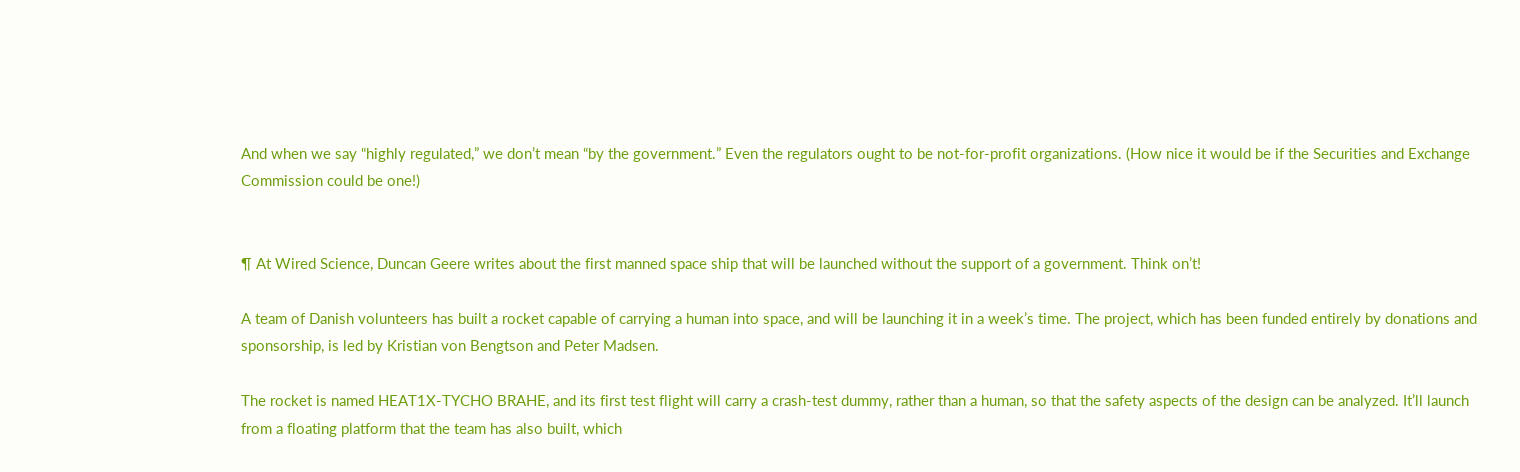And when we say “highly regulated,” we don’t mean “by the government.” Even the regulators ought to be not-for-profit organizations. (How nice it would be if the Securities and Exchange Commission could be one!)


¶ At Wired Science, Duncan Geere writes about the first manned space ship that will be launched without the support of a government. Think on’t!

A team of Danish volunteers has built a rocket capable of carrying a human into space, and will be launching it in a week’s time. The project, which has been funded entirely by donations and sponsorship, is led by Kristian von Bengtson and Peter Madsen.

The rocket is named HEAT1X-TYCHO BRAHE, and its first test flight will carry a crash-test dummy, rather than a human, so that the safety aspects of the design can be analyzed. It’ll launch from a floating platform that the team has also built, which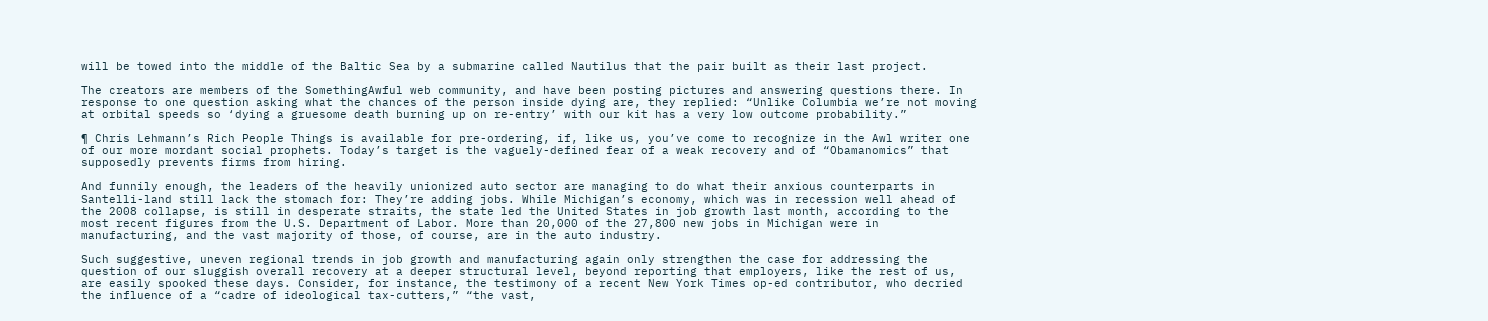will be towed into the middle of the Baltic Sea by a submarine called Nautilus that the pair built as their last project.

The creators are members of the SomethingAwful web community, and have been posting pictures and answering questions there. In response to one question asking what the chances of the person inside dying are, they replied: “Unlike Columbia we’re not moving at orbital speeds so ‘dying a gruesome death burning up on re-entry’ with our kit has a very low outcome probability.”

¶ Chris Lehmann’s Rich People Things is available for pre-ordering, if, like us, you’ve come to recognize in the Awl writer one of our more mordant social prophets. Today’s target is the vaguely-defined fear of a weak recovery and of “Obamanomics” that supposedly prevents firms from hiring.

And funnily enough, the leaders of the heavily unionized auto sector are managing to do what their anxious counterparts in Santelli-land still lack the stomach for: They’re adding jobs. While Michigan’s economy, which was in recession well ahead of the 2008 collapse, is still in desperate straits, the state led the United States in job growth last month, according to the most recent figures from the U.S. Department of Labor. More than 20,000 of the 27,800 new jobs in Michigan were in manufacturing, and the vast majority of those, of course, are in the auto industry.

Such suggestive, uneven regional trends in job growth and manufacturing again only strengthen the case for addressing the question of our sluggish overall recovery at a deeper structural level, beyond reporting that employers, like the rest of us, are easily spooked these days. Consider, for instance, the testimony of a recent New York Times op-ed contributor, who decried the influence of a “cadre of ideological tax-cutters,” “the vast,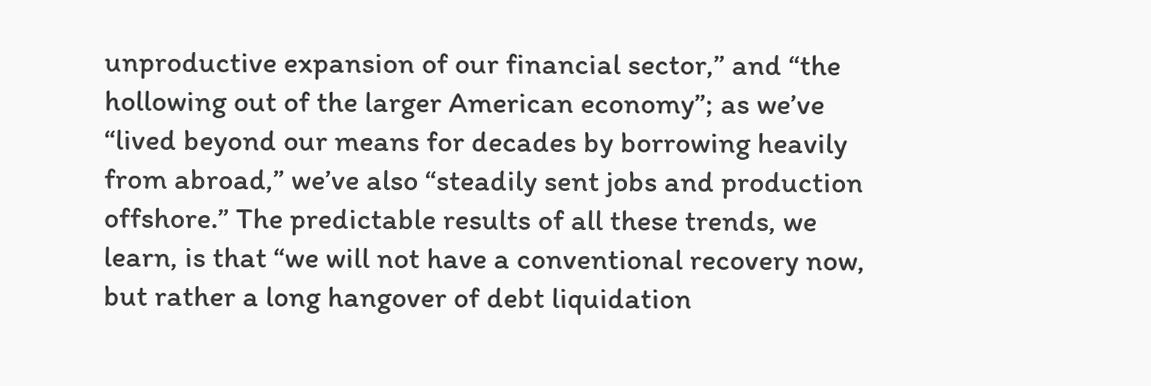unproductive expansion of our financial sector,” and “the hollowing out of the larger American economy”; as we’ve “lived beyond our means for decades by borrowing heavily from abroad,” we’ve also “steadily sent jobs and production offshore.” The predictable results of all these trends, we learn, is that “we will not have a conventional recovery now, but rather a long hangover of debt liquidation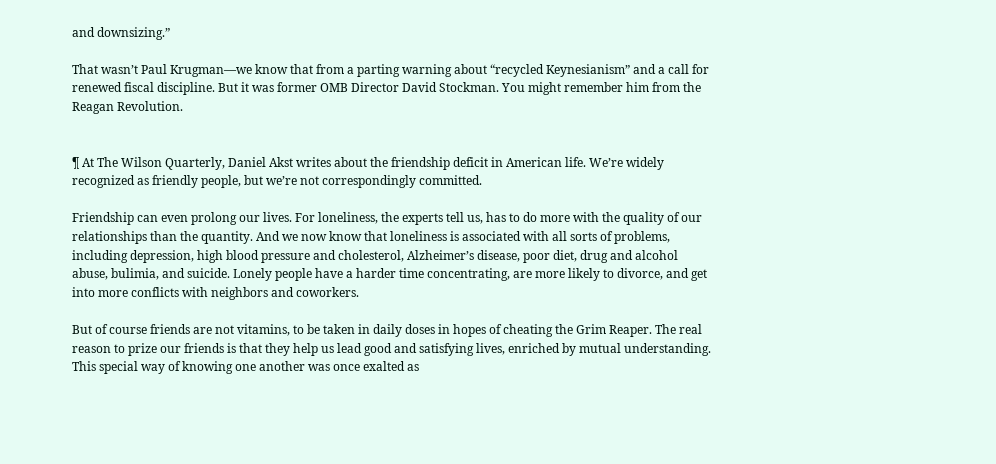and downsizing.”

That wasn’t Paul Krugman—we know that from a parting warning about “recycled Keynesianism” and a call for renewed fiscal discipline. But it was former OMB Director David Stockman. You might remember him from the Reagan Revolution.


¶ At The Wilson Quarterly, Daniel Akst writes about the friendship deficit in American life. We’re widely recognized as friendly people, but we’re not correspondingly committed.

Friendship can even prolong our lives. For loneliness, the experts tell us, has to do more with the quality of our relationships than the quantity. And we now know that loneliness is associated with all sorts of problems, including depression, high blood pressure and cholesterol, Alzheimer’s disease, poor diet, drug and alcohol abuse, bulimia, and suicide. Lonely people have a harder time concentrating, are more likely to divorce, and get into more conflicts with neighbors and coworkers.

But of course friends are not vitamins, to be taken in daily doses in hopes of cheating the Grim Reaper. The real reason to prize our friends is that they help us lead good and satisfying lives, enriched by mutual understanding. This special way of knowing one another was once exalted as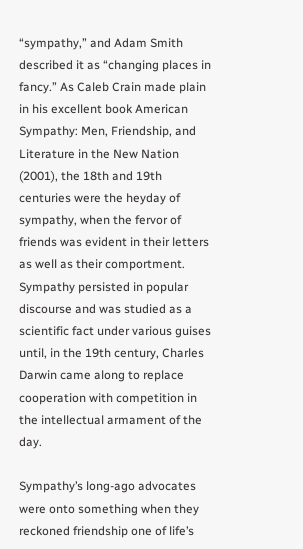“sympathy,” and Adam Smith described it as “changing places in fancy.” As Caleb Crain made plain in his excellent book American Sympathy: Men, Friendship, and Literature in the New Nation (2001), the 18th and 19th centuries were the heyday of sympathy, when the fervor of friends was evident in their letters as well as their comportment. Sympathy persisted in popular discourse and was studied as a scientific fact under various guises until, in the 19th century, Charles Darwin came along to replace cooperation with competition in the intellectual armament of the day.

Sympathy’s long-ago advocates were onto something when they reckoned friendship one of life’s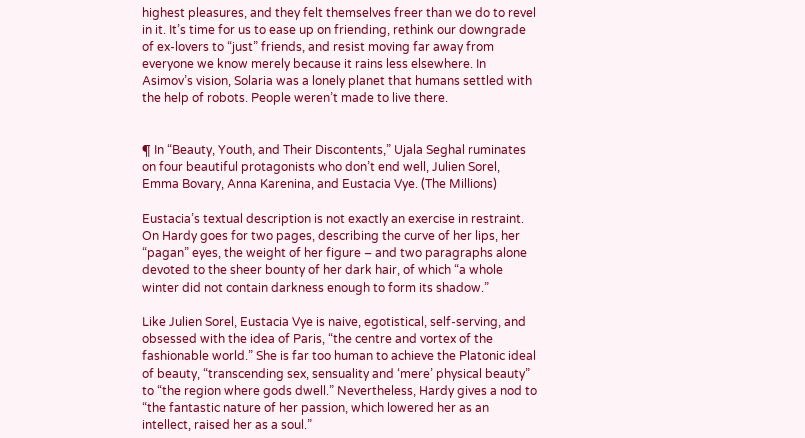highest pleasures, and they felt themselves freer than we do to revel in it. It’s time for us to ease up on friending, rethink our downgrade of ex-lovers to “just” friends, and resist moving far away from everyone we know merely because it rains less elsewhere. In Asimov’s vision, Solaria was a lonely planet that humans settled with the help of robots. People weren’t made to live there.


¶ In “Beauty, Youth, and Their Discontents,” Ujala Seghal ruminates on four beautiful protagonists who don’t end well, Julien Sorel, Emma Bovary, Anna Karenina, and Eustacia Vye. (The Millions)

Eustacia’s textual description is not exactly an exercise in restraint. On Hardy goes for two pages, describing the curve of her lips, her “pagan” eyes, the weight of her figure – and two paragraphs alone devoted to the sheer bounty of her dark hair, of which “a whole winter did not contain darkness enough to form its shadow.”

Like Julien Sorel, Eustacia Vye is naive, egotistical, self-serving, and obsessed with the idea of Paris, “the centre and vortex of the fashionable world.” She is far too human to achieve the Platonic ideal of beauty, “transcending sex, sensuality and ‘mere’ physical beauty” to “the region where gods dwell.” Nevertheless, Hardy gives a nod to “the fantastic nature of her passion, which lowered her as an intellect, raised her as a soul.”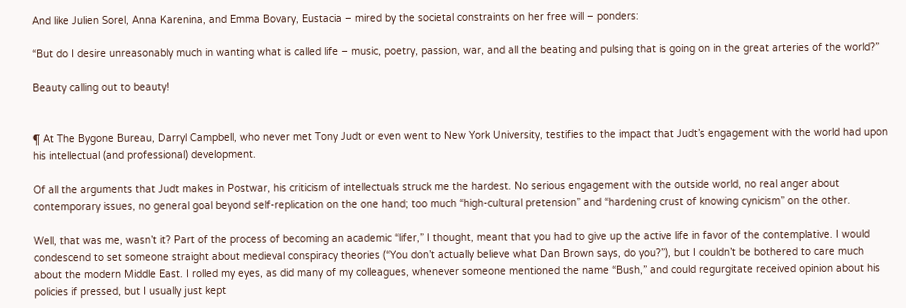And like Julien Sorel, Anna Karenina, and Emma Bovary, Eustacia – mired by the societal constraints on her free will – ponders:

“But do I desire unreasonably much in wanting what is called life – music, poetry, passion, war, and all the beating and pulsing that is going on in the great arteries of the world?”

Beauty calling out to beauty!


¶ At The Bygone Bureau, Darryl Campbell, who never met Tony Judt or even went to New York University, testifies to the impact that Judt’s engagement with the world had upon his intellectual (and professional) development.

Of all the arguments that Judt makes in Postwar, his criticism of intellectuals struck me the hardest. No serious engagement with the outside world, no real anger about contemporary issues, no general goal beyond self-replication on the one hand; too much “high-cultural pretension” and “hardening crust of knowing cynicism” on the other.

Well, that was me, wasn’t it? Part of the process of becoming an academic “lifer,” I thought, meant that you had to give up the active life in favor of the contemplative. I would condescend to set someone straight about medieval conspiracy theories (“You don’t actually believe what Dan Brown says, do you?”), but I couldn’t be bothered to care much about the modern Middle East. I rolled my eyes, as did many of my colleagues, whenever someone mentioned the name “Bush,” and could regurgitate received opinion about his policies if pressed, but I usually just kept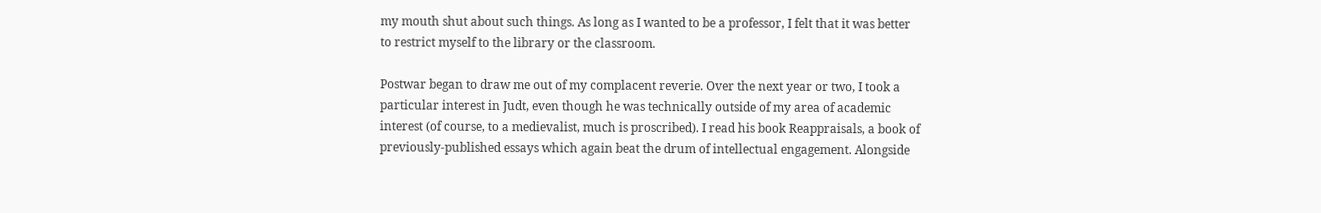my mouth shut about such things. As long as I wanted to be a professor, I felt that it was better to restrict myself to the library or the classroom.

Postwar began to draw me out of my complacent reverie. Over the next year or two, I took a particular interest in Judt, even though he was technically outside of my area of academic interest (of course, to a medievalist, much is proscribed). I read his book Reappraisals, a book of previously-published essays which again beat the drum of intellectual engagement. Alongside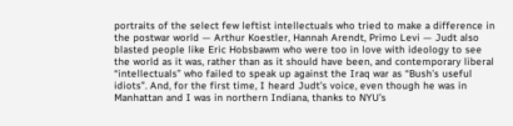portraits of the select few leftist intellectuals who tried to make a difference in the postwar world — Arthur Koestler, Hannah Arendt, Primo Levi — Judt also blasted people like Eric Hobsbawm who were too in love with ideology to see the world as it was, rather than as it should have been, and contemporary liberal “intellectuals” who failed to speak up against the Iraq war as “Bush’s useful idiots”. And, for the first time, I heard Judt’s voice, even though he was in Manhattan and I was in northern Indiana, thanks to NYU’s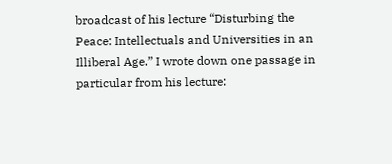broadcast of his lecture “Disturbing the Peace: Intellectuals and Universities in an Illiberal Age.” I wrote down one passage in particular from his lecture: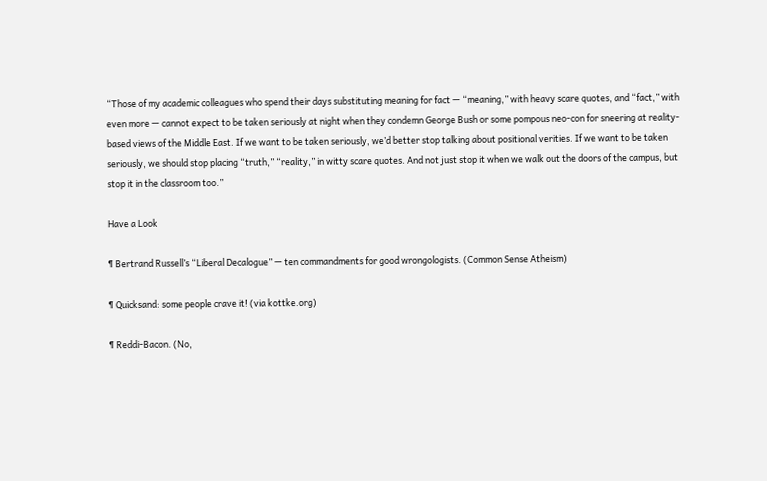“Those of my academic colleagues who spend their days substituting meaning for fact — “meaning,” with heavy scare quotes, and “fact,” with even more — cannot expect to be taken seriously at night when they condemn George Bush or some pompous neo-con for sneering at reality-based views of the Middle East. If we want to be taken seriously, we’d better stop talking about positional verities. If we want to be taken seriously, we should stop placing “truth,” “reality,” in witty scare quotes. And not just stop it when we walk out the doors of the campus, but stop it in the classroom too.”

Have a Look

¶ Bertrand Russell’s “Liberal Decalogue” — ten commandments for good wrongologists. (Common Sense Atheism)

¶ Quicksand: some people crave it! (via kottke.org)

¶ Reddi-Bacon. (No,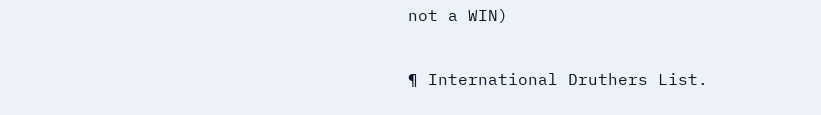not a WIN)

¶ International Druthers List.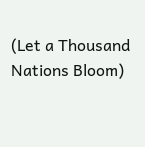(Let a Thousand Nations Bloom)